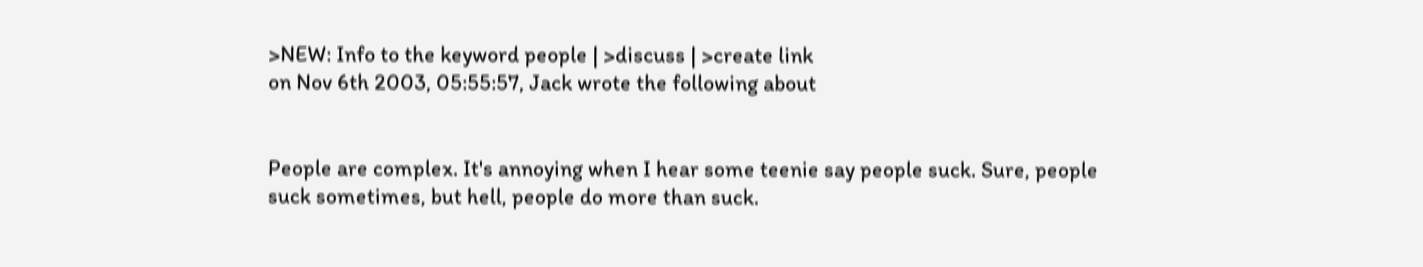>NEW: Info to the keyword people | >discuss | >create link
on Nov 6th 2003, 05:55:57, Jack wrote the following about


People are complex. It's annoying when I hear some teenie say people suck. Sure, people suck sometimes, but hell, people do more than suck.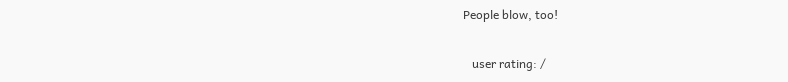People blow, too!

   user rating: /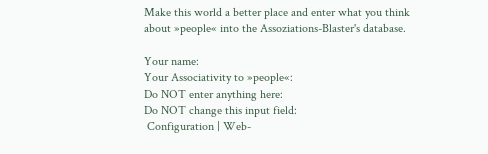Make this world a better place and enter what you think about »people« into the Assoziations-Blaster's database.

Your name:
Your Associativity to »people«:
Do NOT enter anything here:
Do NOT change this input field:
 Configuration | Web-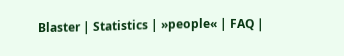Blaster | Statistics | »people« | FAQ |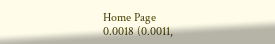Home Page
0.0018 (0.0011,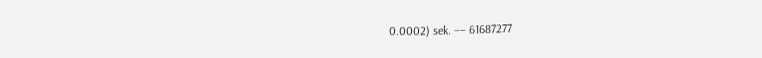0.0002) sek. –– 61687277